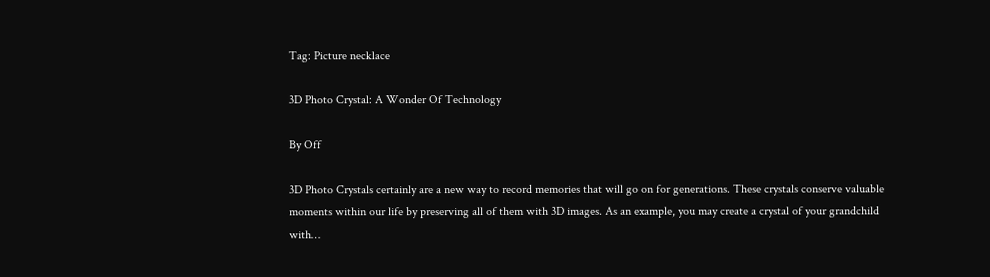Tag: Picture necklace

3D Photo Crystal: A Wonder Of Technology

By Off

3D Photo Crystals certainly are a new way to record memories that will go on for generations. These crystals conserve valuable moments within our life by preserving all of them with 3D images. As an example, you may create a crystal of your grandchild with…